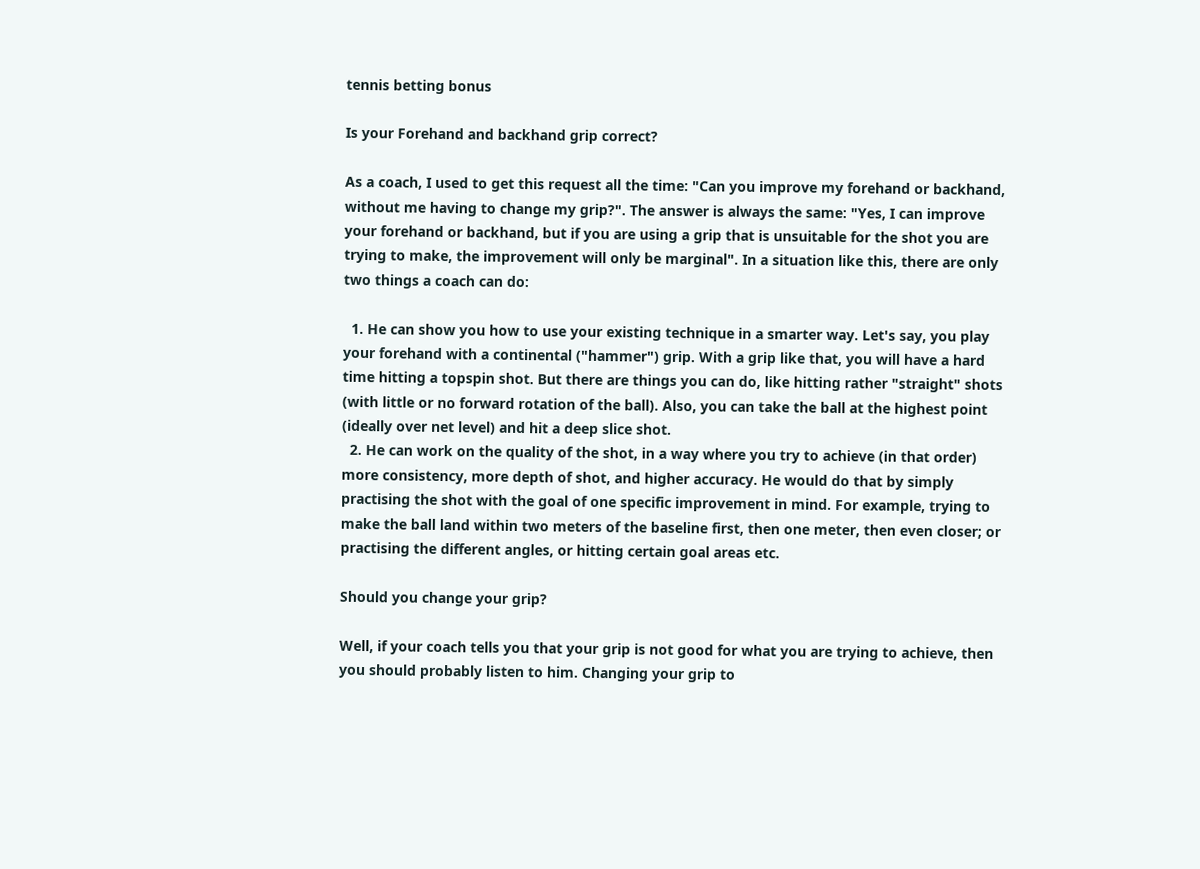tennis betting bonus

Is your Forehand and backhand grip correct?

As a coach, I used to get this request all the time: "Can you improve my forehand or backhand, without me having to change my grip?". The answer is always the same: "Yes, I can improve your forehand or backhand, but if you are using a grip that is unsuitable for the shot you are trying to make, the improvement will only be marginal". In a situation like this, there are only two things a coach can do:

  1. He can show you how to use your existing technique in a smarter way. Let's say, you play your forehand with a continental ("hammer") grip. With a grip like that, you will have a hard time hitting a topspin shot. But there are things you can do, like hitting rather "straight" shots (with little or no forward rotation of the ball). Also, you can take the ball at the highest point (ideally over net level) and hit a deep slice shot.
  2. He can work on the quality of the shot, in a way where you try to achieve (in that order) more consistency, more depth of shot, and higher accuracy. He would do that by simply practising the shot with the goal of one specific improvement in mind. For example, trying to make the ball land within two meters of the baseline first, then one meter, then even closer; or practising the different angles, or hitting certain goal areas etc.

Should you change your grip?

Well, if your coach tells you that your grip is not good for what you are trying to achieve, then you should probably listen to him. Changing your grip to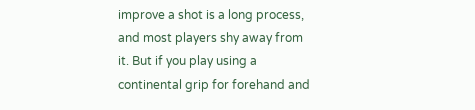improve a shot is a long process, and most players shy away from it. But if you play using a continental grip for forehand and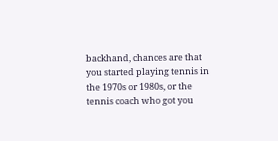backhand, chances are that you started playing tennis in  the 1970s or 1980s, or the tennis coach who got you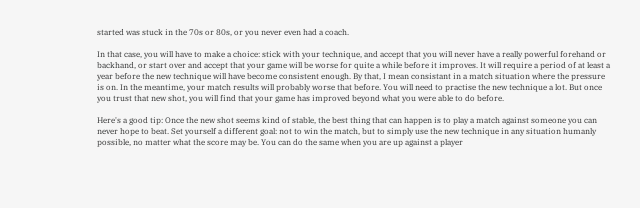started was stuck in the 70s or 80s, or you never even had a coach.

In that case, you will have to make a choice: stick with your technique, and accept that you will never have a really powerful forehand or backhand, or start over and accept that your game will be worse for quite a while before it improves. It will require a period of at least a year before the new technique will have become consistent enough. By that, I mean consistant in a match situation where the pressure is on. In the meantime, your match results will probably worse that before. You will need to practise the new technique a lot. But once you trust that new shot, you will find that your game has improved beyond what you were able to do before.

Here's a good tip: Once the new shot seems kind of stable, the best thing that can happen is to play a match against someone you can never hope to beat. Set yourself a different goal: not to win the match, but to simply use the new technique in any situation humanly possible, no matter what the score may be. You can do the same when you are up against a player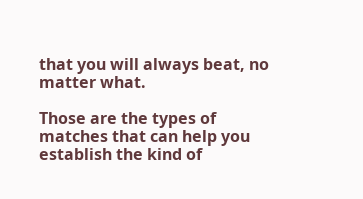that you will always beat, no matter what.

Those are the types of matches that can help you establish the kind of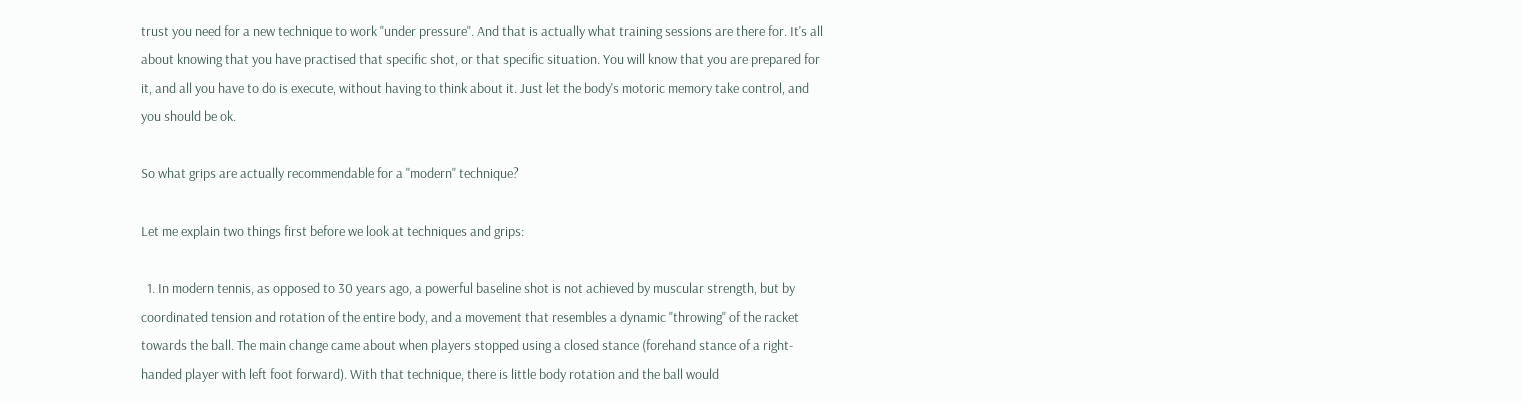trust you need for a new technique to work "under pressure". And that is actually what training sessions are there for. It's all about knowing that you have practised that specific shot, or that specific situation. You will know that you are prepared for it, and all you have to do is execute, without having to think about it. Just let the body's motoric memory take control, and you should be ok.

So what grips are actually recommendable for a "modern" technique?

Let me explain two things first before we look at techniques and grips:

  1. In modern tennis, as opposed to 30 years ago, a powerful baseline shot is not achieved by muscular strength, but by coordinated tension and rotation of the entire body, and a movement that resembles a dynamic "throwing" of the racket towards the ball. The main change came about when players stopped using a closed stance (forehand stance of a right-handed player with left foot forward). With that technique, there is little body rotation and the ball would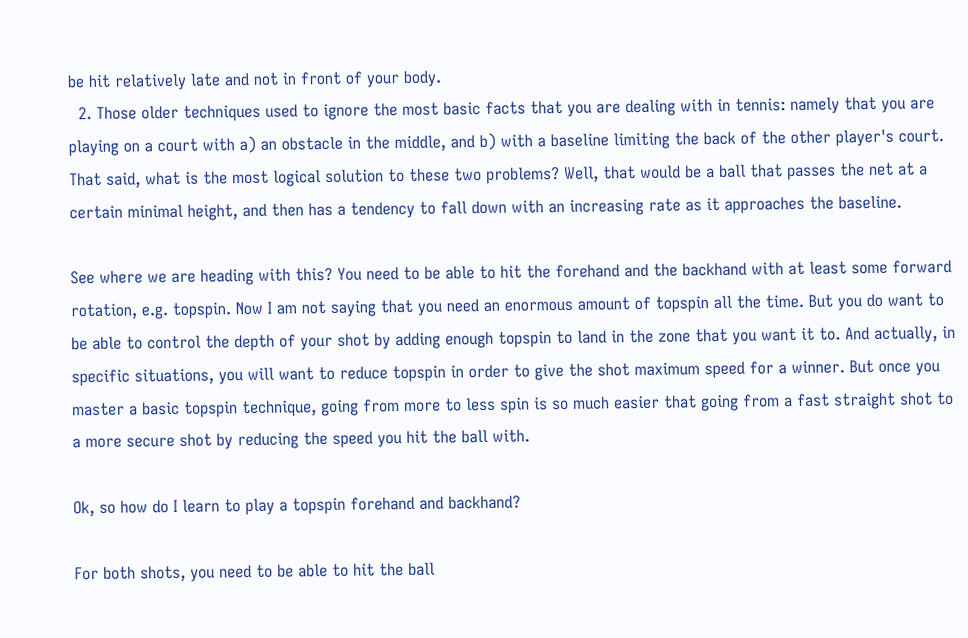be hit relatively late and not in front of your body.
  2. Those older techniques used to ignore the most basic facts that you are dealing with in tennis: namely that you are playing on a court with a) an obstacle in the middle, and b) with a baseline limiting the back of the other player's court. That said, what is the most logical solution to these two problems? Well, that would be a ball that passes the net at a certain minimal height, and then has a tendency to fall down with an increasing rate as it approaches the baseline.

See where we are heading with this? You need to be able to hit the forehand and the backhand with at least some forward rotation, e.g. topspin. Now I am not saying that you need an enormous amount of topspin all the time. But you do want to be able to control the depth of your shot by adding enough topspin to land in the zone that you want it to. And actually, in specific situations, you will want to reduce topspin in order to give the shot maximum speed for a winner. But once you master a basic topspin technique, going from more to less spin is so much easier that going from a fast straight shot to a more secure shot by reducing the speed you hit the ball with.

Ok, so how do I learn to play a topspin forehand and backhand?

For both shots, you need to be able to hit the ball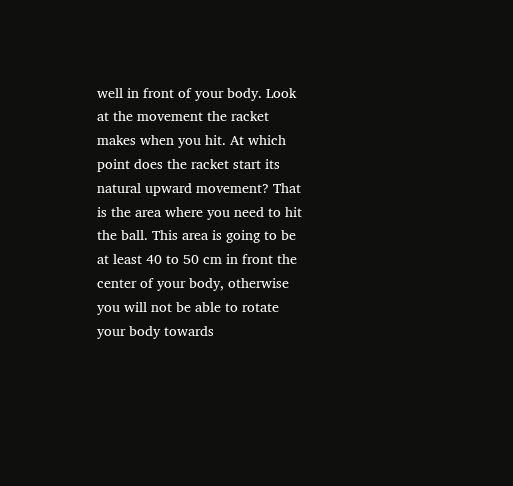well in front of your body. Look at the movement the racket makes when you hit. At which point does the racket start its natural upward movement? That is the area where you need to hit the ball. This area is going to be at least 40 to 50 cm in front the center of your body, otherwise you will not be able to rotate your body towards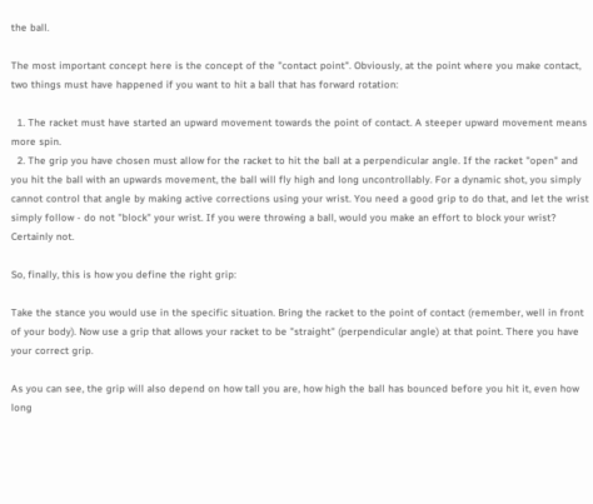the ball.

The most important concept here is the concept of the "contact point". Obviously, at the point where you make contact, two things must have happened if you want to hit a ball that has forward rotation:

  1. The racket must have started an upward movement towards the point of contact. A steeper upward movement means more spin.
  2. The grip you have chosen must allow for the racket to hit the ball at a perpendicular angle. If the racket "open" and you hit the ball with an upwards movement, the ball will fly high and long uncontrollably. For a dynamic shot, you simply cannot control that angle by making active corrections using your wrist. You need a good grip to do that, and let the wrist simply follow - do not "block" your wrist. If you were throwing a ball, would you make an effort to block your wrist? Certainly not.

So, finally, this is how you define the right grip:

Take the stance you would use in the specific situation. Bring the racket to the point of contact (remember, well in front of your body). Now use a grip that allows your racket to be "straight" (perpendicular angle) at that point. There you have your correct grip.

As you can see, the grip will also depend on how tall you are, how high the ball has bounced before you hit it, even how long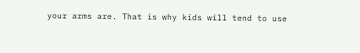your arms are. That is why kids will tend to use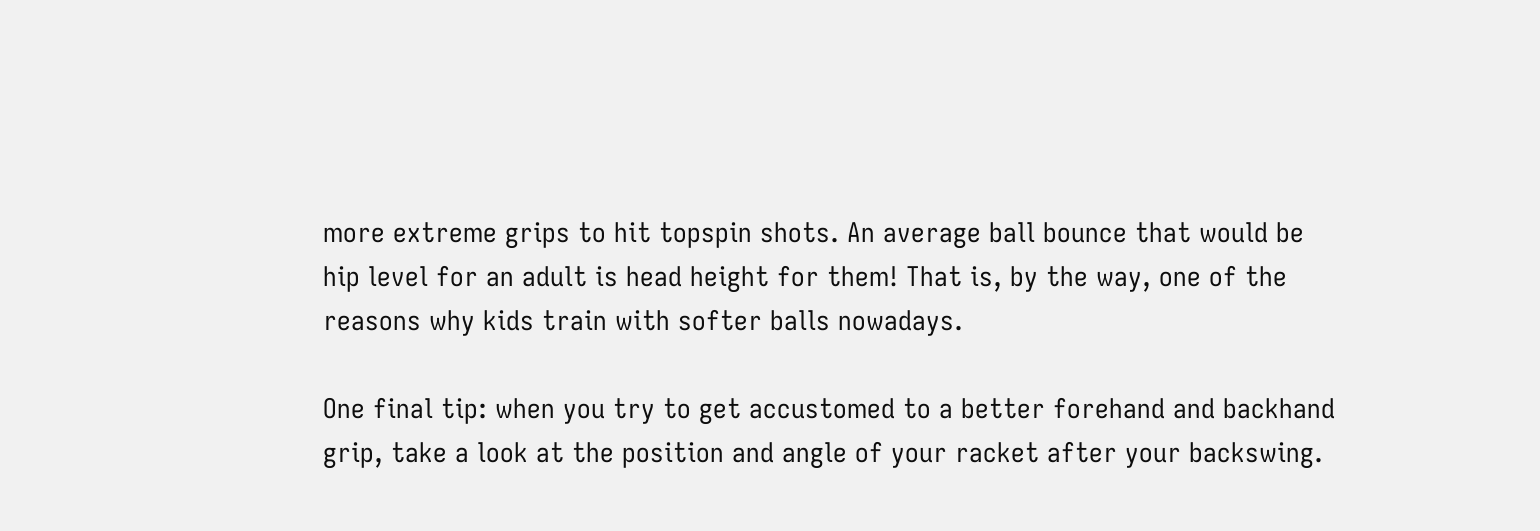more extreme grips to hit topspin shots. An average ball bounce that would be hip level for an adult is head height for them! That is, by the way, one of the reasons why kids train with softer balls nowadays.

One final tip: when you try to get accustomed to a better forehand and backhand grip, take a look at the position and angle of your racket after your backswing.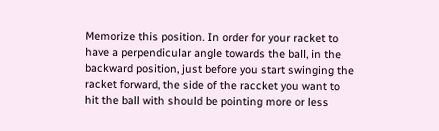Memorize this position. In order for your racket to have a perpendicular angle towards the ball, in the backward position, just before you start swinging the racket forward, the side of the raccket you want to hit the ball with should be pointing more or less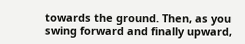towards the ground. Then, as you swing forward and finally upward,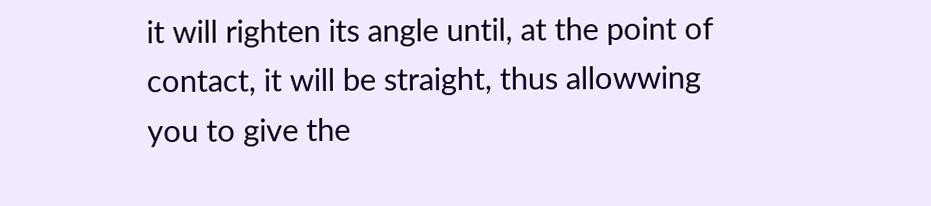it will righten its angle until, at the point of contact, it will be straight, thus allowwing you to give the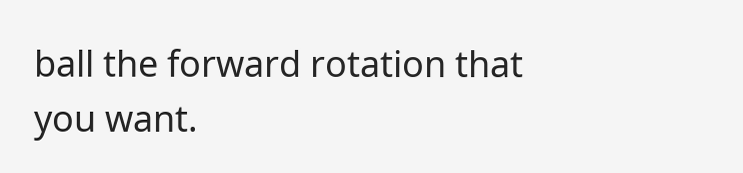ball the forward rotation that you want.